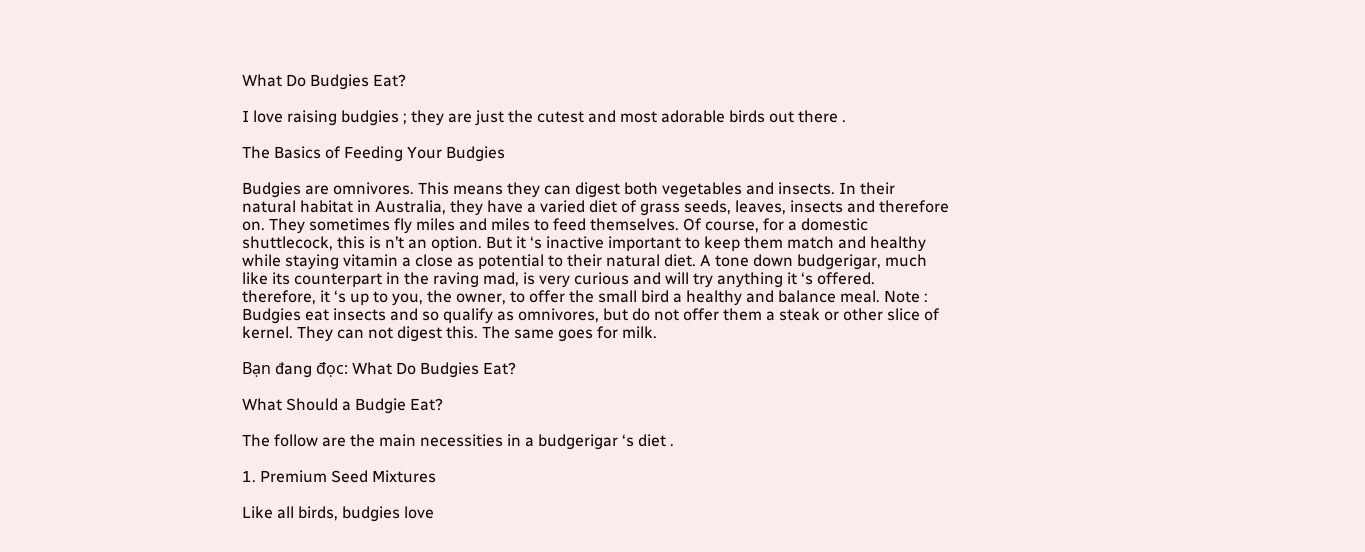What Do Budgies Eat?

I love raising budgies ; they are just the cutest and most adorable birds out there .

The Basics of Feeding Your Budgies

Budgies are omnivores. This means they can digest both vegetables and insects. In their natural habitat in Australia, they have a varied diet of grass seeds, leaves, insects and therefore on. They sometimes fly miles and miles to feed themselves. Of course, for a domestic shuttlecock, this is n’t an option. But it ‘s inactive important to keep them match and healthy while staying vitamin a close as potential to their natural diet. A tone down budgerigar, much like its counterpart in the raving mad, is very curious and will try anything it ‘s offered. therefore, it ‘s up to you, the owner, to offer the small bird a healthy and balance meal. Note : Budgies eat insects and so qualify as omnivores, but do not offer them a steak or other slice of kernel. They can not digest this. The same goes for milk.

Bạn đang đọc: What Do Budgies Eat?

What Should a Budgie Eat?

The follow are the main necessities in a budgerigar ‘s diet .

1. Premium Seed Mixtures

Like all birds, budgies love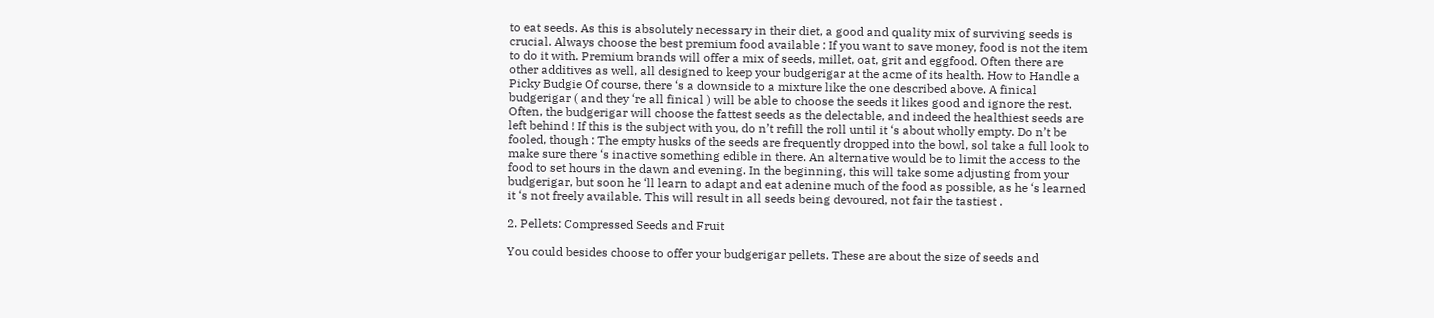to eat seeds. As this is absolutely necessary in their diet, a good and quality mix of surviving seeds is crucial. Always choose the best premium food available : If you want to save money, food is not the item to do it with. Premium brands will offer a mix of seeds, millet, oat, grit and eggfood. Often there are other additives as well, all designed to keep your budgerigar at the acme of its health. How to Handle a Picky Budgie Of course, there ‘s a downside to a mixture like the one described above. A finical budgerigar ( and they ‘re all finical ) will be able to choose the seeds it likes good and ignore the rest. Often, the budgerigar will choose the fattest seeds as the delectable, and indeed the healthiest seeds are left behind ! If this is the subject with you, do n’t refill the roll until it ‘s about wholly empty. Do n’t be fooled, though : The empty husks of the seeds are frequently dropped into the bowl, sol take a full look to make sure there ‘s inactive something edible in there. An alternative would be to limit the access to the food to set hours in the dawn and evening. In the beginning, this will take some adjusting from your budgerigar, but soon he ‘ll learn to adapt and eat adenine much of the food as possible, as he ‘s learned it ‘s not freely available. This will result in all seeds being devoured, not fair the tastiest .

2. Pellets: Compressed Seeds and Fruit

You could besides choose to offer your budgerigar pellets. These are about the size of seeds and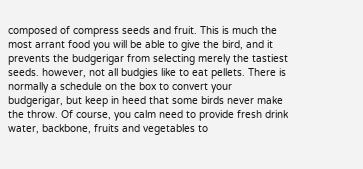composed of compress seeds and fruit. This is much the most arrant food you will be able to give the bird, and it prevents the budgerigar from selecting merely the tastiest seeds. however, not all budgies like to eat pellets. There is normally a schedule on the box to convert your budgerigar, but keep in heed that some birds never make the throw. Of course, you calm need to provide fresh drink water, backbone, fruits and vegetables to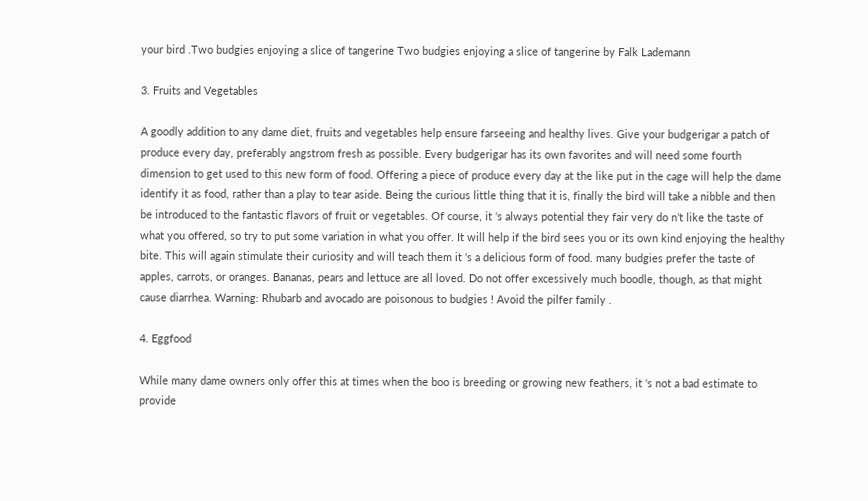your bird .Two budgies enjoying a slice of tangerine Two budgies enjoying a slice of tangerine by Falk Lademann

3. Fruits and Vegetables

A goodly addition to any dame diet, fruits and vegetables help ensure farseeing and healthy lives. Give your budgerigar a patch of produce every day, preferably angstrom fresh as possible. Every budgerigar has its own favorites and will need some fourth dimension to get used to this new form of food. Offering a piece of produce every day at the like put in the cage will help the dame identify it as food, rather than a play to tear aside. Being the curious little thing that it is, finally the bird will take a nibble and then be introduced to the fantastic flavors of fruit or vegetables. Of course, it ‘s always potential they fair very do n’t like the taste of what you offered, so try to put some variation in what you offer. It will help if the bird sees you or its own kind enjoying the healthy bite. This will again stimulate their curiosity and will teach them it ‘s a delicious form of food. many budgies prefer the taste of apples, carrots, or oranges. Bananas, pears and lettuce are all loved. Do not offer excessively much boodle, though, as that might cause diarrhea. Warning: Rhubarb and avocado are poisonous to budgies ! Avoid the pilfer family .

4. Eggfood

While many dame owners only offer this at times when the boo is breeding or growing new feathers, it ‘s not a bad estimate to provide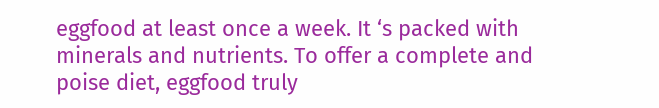eggfood at least once a week. It ‘s packed with minerals and nutrients. To offer a complete and poise diet, eggfood truly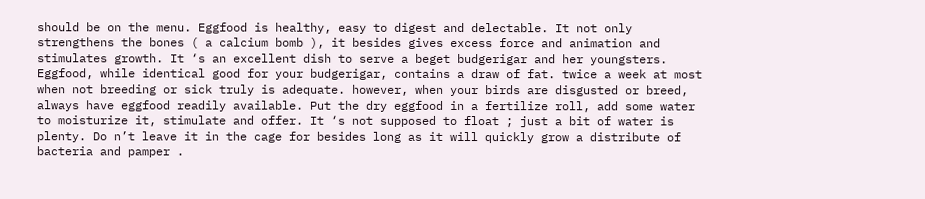should be on the menu. Eggfood is healthy, easy to digest and delectable. It not only strengthens the bones ( a calcium bomb ), it besides gives excess force and animation and stimulates growth. It ‘s an excellent dish to serve a beget budgerigar and her youngsters. Eggfood, while identical good for your budgerigar, contains a draw of fat. twice a week at most when not breeding or sick truly is adequate. however, when your birds are disgusted or breed, always have eggfood readily available. Put the dry eggfood in a fertilize roll, add some water to moisturize it, stimulate and offer. It ‘s not supposed to float ; just a bit of water is plenty. Do n’t leave it in the cage for besides long as it will quickly grow a distribute of bacteria and pamper .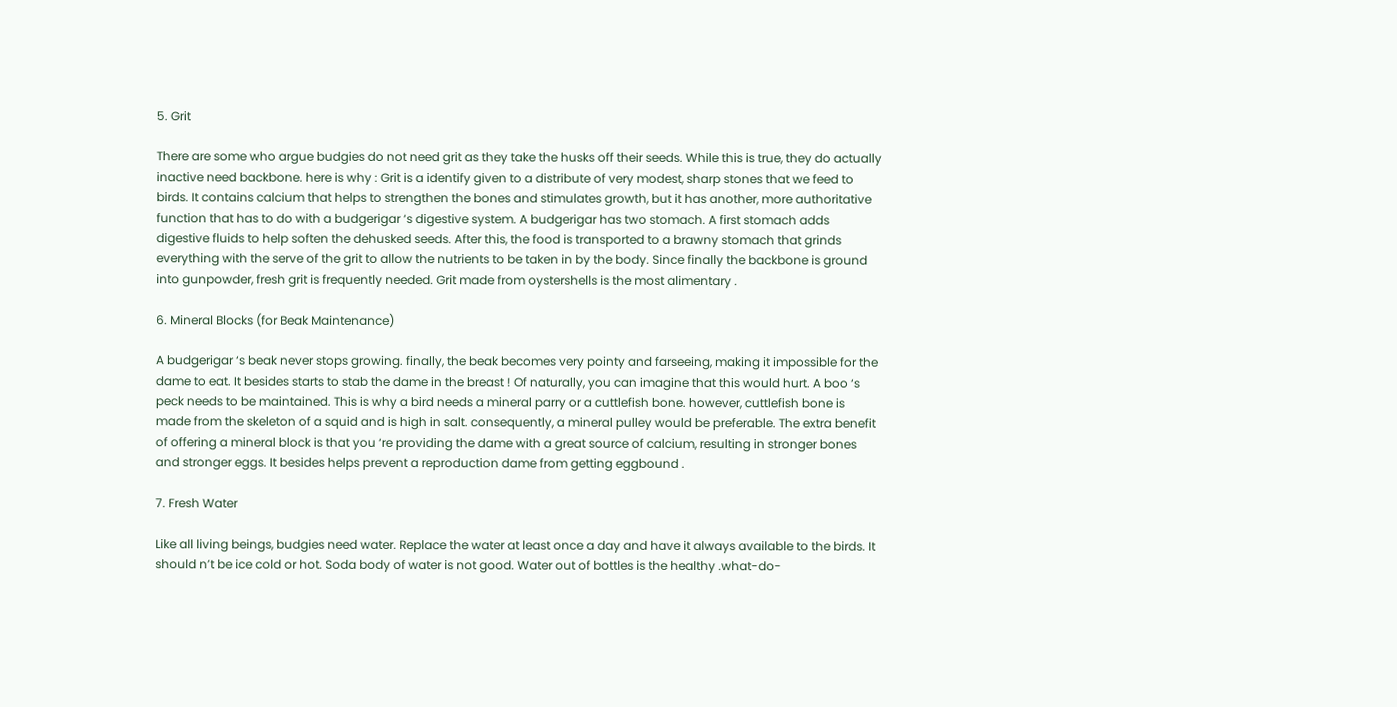5. Grit

There are some who argue budgies do not need grit as they take the husks off their seeds. While this is true, they do actually inactive need backbone. here is why : Grit is a identify given to a distribute of very modest, sharp stones that we feed to birds. It contains calcium that helps to strengthen the bones and stimulates growth, but it has another, more authoritative function that has to do with a budgerigar ‘s digestive system. A budgerigar has two stomach. A first stomach adds digestive fluids to help soften the dehusked seeds. After this, the food is transported to a brawny stomach that grinds everything with the serve of the grit to allow the nutrients to be taken in by the body. Since finally the backbone is ground into gunpowder, fresh grit is frequently needed. Grit made from oystershells is the most alimentary .

6. Mineral Blocks (for Beak Maintenance)

A budgerigar ‘s beak never stops growing. finally, the beak becomes very pointy and farseeing, making it impossible for the dame to eat. It besides starts to stab the dame in the breast ! Of naturally, you can imagine that this would hurt. A boo ‘s peck needs to be maintained. This is why a bird needs a mineral parry or a cuttlefish bone. however, cuttlefish bone is made from the skeleton of a squid and is high in salt. consequently, a mineral pulley would be preferable. The extra benefit of offering a mineral block is that you ‘re providing the dame with a great source of calcium, resulting in stronger bones and stronger eggs. It besides helps prevent a reproduction dame from getting eggbound .

7. Fresh Water

Like all living beings, budgies need water. Replace the water at least once a day and have it always available to the birds. It should n’t be ice cold or hot. Soda body of water is not good. Water out of bottles is the healthy .what-do-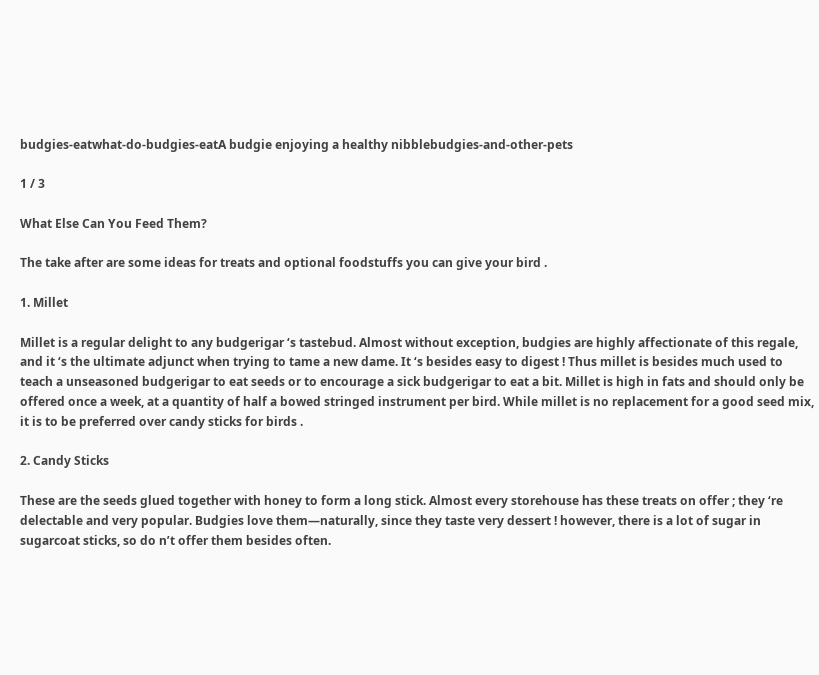budgies-eatwhat-do-budgies-eatA budgie enjoying a healthy nibblebudgies-and-other-pets

1 / 3

What Else Can You Feed Them?

The take after are some ideas for treats and optional foodstuffs you can give your bird .

1. Millet

Millet is a regular delight to any budgerigar ‘s tastebud. Almost without exception, budgies are highly affectionate of this regale, and it ‘s the ultimate adjunct when trying to tame a new dame. It ‘s besides easy to digest ! Thus millet is besides much used to teach a unseasoned budgerigar to eat seeds or to encourage a sick budgerigar to eat a bit. Millet is high in fats and should only be offered once a week, at a quantity of half a bowed stringed instrument per bird. While millet is no replacement for a good seed mix, it is to be preferred over candy sticks for birds .

2. Candy Sticks

These are the seeds glued together with honey to form a long stick. Almost every storehouse has these treats on offer ; they ‘re delectable and very popular. Budgies love them—naturally, since they taste very dessert ! however, there is a lot of sugar in sugarcoat sticks, so do n’t offer them besides often.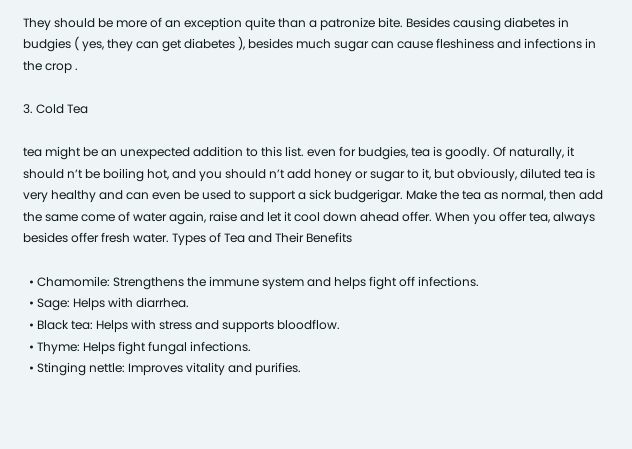They should be more of an exception quite than a patronize bite. Besides causing diabetes in budgies ( yes, they can get diabetes ), besides much sugar can cause fleshiness and infections in the crop .

3. Cold Tea

tea might be an unexpected addition to this list. even for budgies, tea is goodly. Of naturally, it should n’t be boiling hot, and you should n’t add honey or sugar to it, but obviously, diluted tea is very healthy and can even be used to support a sick budgerigar. Make the tea as normal, then add the same come of water again, raise and let it cool down ahead offer. When you offer tea, always besides offer fresh water. Types of Tea and Their Benefits

  • Chamomile: Strengthens the immune system and helps fight off infections.
  • Sage: Helps with diarrhea.
  • Black tea: Helps with stress and supports bloodflow.
  • Thyme: Helps fight fungal infections.
  • Stinging nettle: Improves vitality and purifies.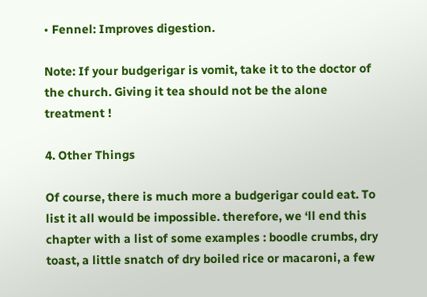• Fennel: Improves digestion.

Note: If your budgerigar is vomit, take it to the doctor of the church. Giving it tea should not be the alone treatment !

4. Other Things

Of course, there is much more a budgerigar could eat. To list it all would be impossible. therefore, we ‘ll end this chapter with a list of some examples : boodle crumbs, dry toast, a little snatch of dry boiled rice or macaroni, a few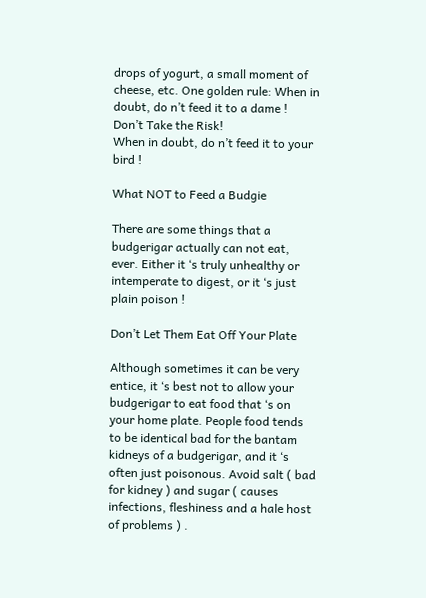drops of yogurt, a small moment of cheese, etc. One golden rule: When in doubt, do n’t feed it to a dame !
Don’t Take the Risk!
When in doubt, do n’t feed it to your bird !

What NOT to Feed a Budgie

There are some things that a budgerigar actually can not eat, ever. Either it ‘s truly unhealthy or intemperate to digest, or it ‘s just plain poison !

Don’t Let Them Eat Off Your Plate

Although sometimes it can be very entice, it ‘s best not to allow your budgerigar to eat food that ‘s on your home plate. People food tends to be identical bad for the bantam kidneys of a budgerigar, and it ‘s often just poisonous. Avoid salt ( bad for kidney ) and sugar ( causes infections, fleshiness and a hale host of problems ) .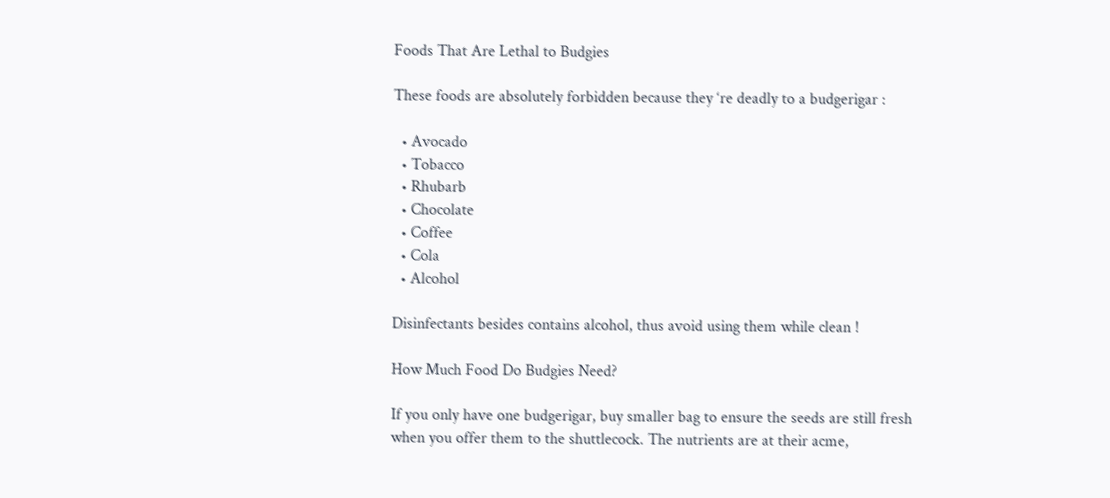Foods That Are Lethal to Budgies

These foods are absolutely forbidden because they ‘re deadly to a budgerigar :

  • Avocado
  • Tobacco
  • Rhubarb
  • Chocolate
  • Coffee
  • Cola
  • Alcohol

Disinfectants besides contains alcohol, thus avoid using them while clean !

How Much Food Do Budgies Need?

If you only have one budgerigar, buy smaller bag to ensure the seeds are still fresh when you offer them to the shuttlecock. The nutrients are at their acme,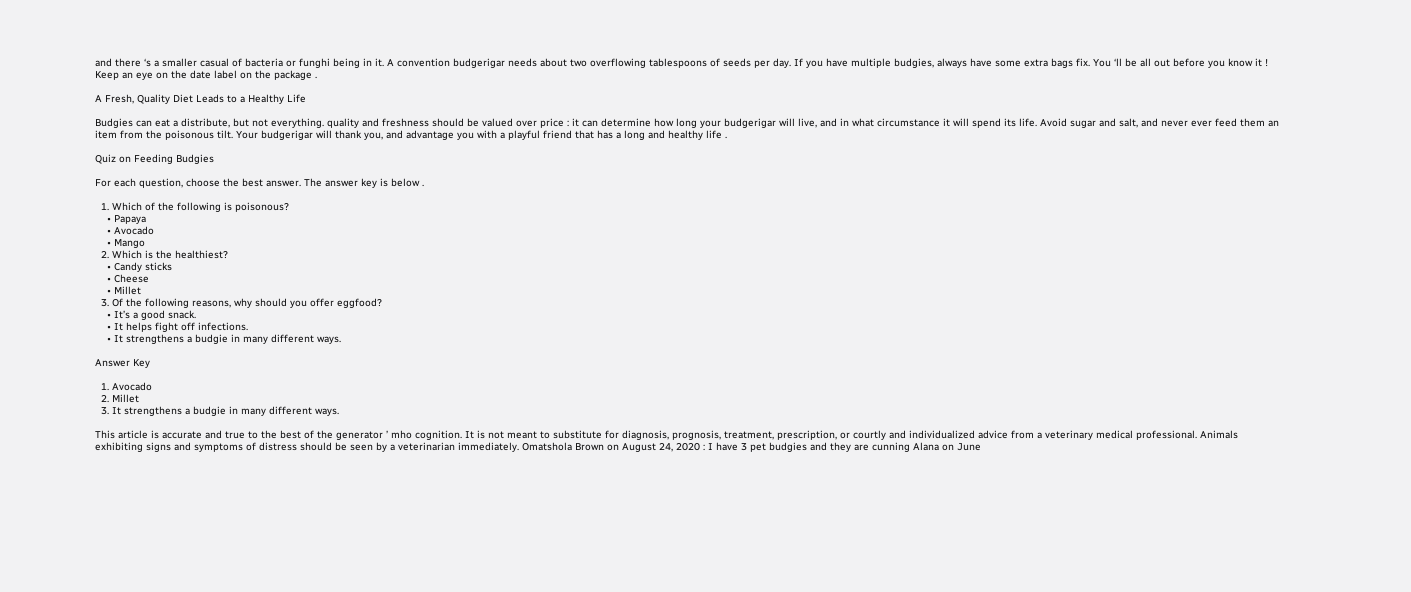and there ‘s a smaller casual of bacteria or funghi being in it. A convention budgerigar needs about two overflowing tablespoons of seeds per day. If you have multiple budgies, always have some extra bags fix. You ‘ll be all out before you know it ! Keep an eye on the date label on the package .

A Fresh, Quality Diet Leads to a Healthy Life

Budgies can eat a distribute, but not everything. quality and freshness should be valued over price : it can determine how long your budgerigar will live, and in what circumstance it will spend its life. Avoid sugar and salt, and never ever feed them an item from the poisonous tilt. Your budgerigar will thank you, and advantage you with a playful friend that has a long and healthy life .

Quiz on Feeding Budgies

For each question, choose the best answer. The answer key is below .

  1. Which of the following is poisonous?
    • Papaya
    • Avocado
    • Mango
  2. Which is the healthiest?
    • Candy sticks
    • Cheese
    • Millet
  3. Of the following reasons, why should you offer eggfood?
    • It’s a good snack.
    • It helps fight off infections.
    • It strengthens a budgie in many different ways.

Answer Key

  1. Avocado
  2. Millet
  3. It strengthens a budgie in many different ways.

This article is accurate and true to the best of the generator ’ mho cognition. It is not meant to substitute for diagnosis, prognosis, treatment, prescription, or courtly and individualized advice from a veterinary medical professional. Animals exhibiting signs and symptoms of distress should be seen by a veterinarian immediately. Omatshola Brown on August 24, 2020 : I have 3 pet budgies and they are cunning Alana on June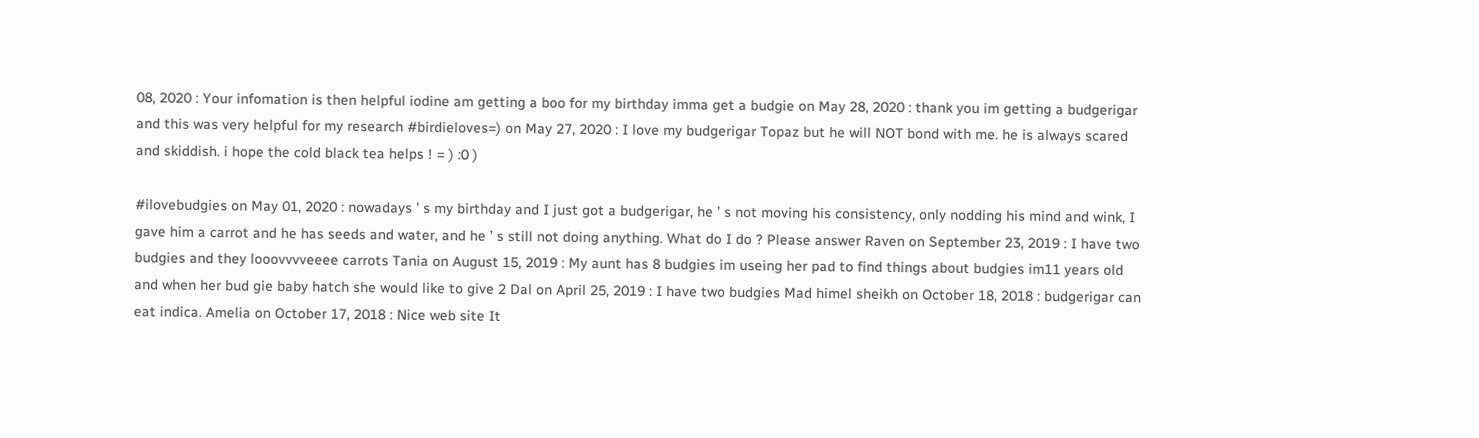08, 2020 : Your infomation is then helpful iodine am getting a boo for my birthday imma get a budgie on May 28, 2020 : thank you im getting a budgerigar and this was very helpful for my research #birdieloves=) on May 27, 2020 : I love my budgerigar Topaz but he will NOT bond with me. he is always scared and skiddish. i hope the cold black tea helps ! = ) :0 )

#ilovebudgies on May 01, 2020 : nowadays ’ s my birthday and I just got a budgerigar, he ’ s not moving his consistency, only nodding his mind and wink, I gave him a carrot and he has seeds and water, and he ’ s still not doing anything. What do I do ? Please answer Raven on September 23, 2019 : I have two budgies and they looovvvveeee carrots Tania on August 15, 2019 : My aunt has 8 budgies im useing her pad to find things about budgies im11 years old and when her bud gie baby hatch she would like to give 2 Dal on April 25, 2019 : I have two budgies Mad himel sheikh on October 18, 2018 : budgerigar can eat indica. Amelia on October 17, 2018 : Nice web site It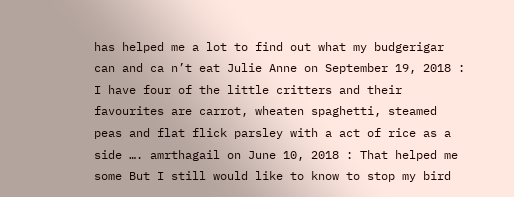has helped me a lot to find out what my budgerigar can and ca n’t eat Julie Anne on September 19, 2018 : I have four of the little critters and their favourites are carrot, wheaten spaghetti, steamed peas and flat flick parsley with a act of rice as a side …. amrthagail on June 10, 2018 : That helped me some But I still would like to know to stop my bird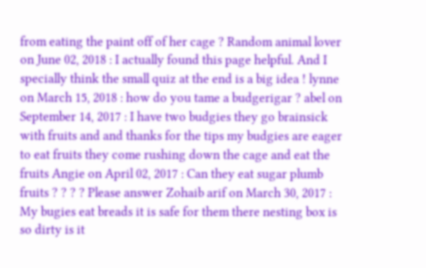from eating the paint off of her cage ? Random animal lover on June 02, 2018 : I actually found this page helpful. And I specially think the small quiz at the end is a big idea ! lynne on March 15, 2018 : how do you tame a budgerigar ? abel on September 14, 2017 : I have two budgies they go brainsick with fruits and and thanks for the tips my budgies are eager to eat fruits they come rushing down the cage and eat the fruits Angie on April 02, 2017 : Can they eat sugar plumb fruits ? ? ? ? Please answer Zohaib arif on March 30, 2017 : My bugies eat breads it is safe for them there nesting box is so dirty is it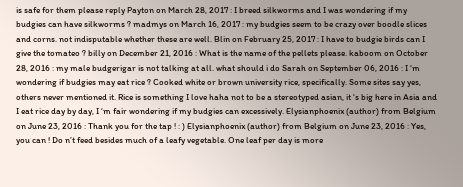is safe for them please reply Payton on March 28, 2017 : I breed silkworms and I was wondering if my budgies can have silkworms ? madmys on March 16, 2017 : my budgies seem to be crazy over boodle slices and corns. not indisputable whether these are well. Blin on February 25, 2017 : I have to budgie birds can I give the tomateo ? billy on December 21, 2016 : What is the name of the pellets please. kaboom on October 28, 2016 : my male budgerigar is not talking at all. what should i do Sarah on September 06, 2016 : I ‘m wondering if budgies may eat rice ? Cooked white or brown university rice, specifically. Some sites say yes, others never mentioned it. Rice is something I love haha not to be a stereotyped asian, it ‘s big here in Asia and I eat rice day by day, I ‘m fair wondering if my budgies can excessively. Elysianphoenix (author) from Belgium on June 23, 2016 : Thank you for the tap ! : ) Elysianphoenix (author) from Belgium on June 23, 2016 : Yes, you can ! Do n’t feed besides much of a leafy vegetable. One leaf per day is more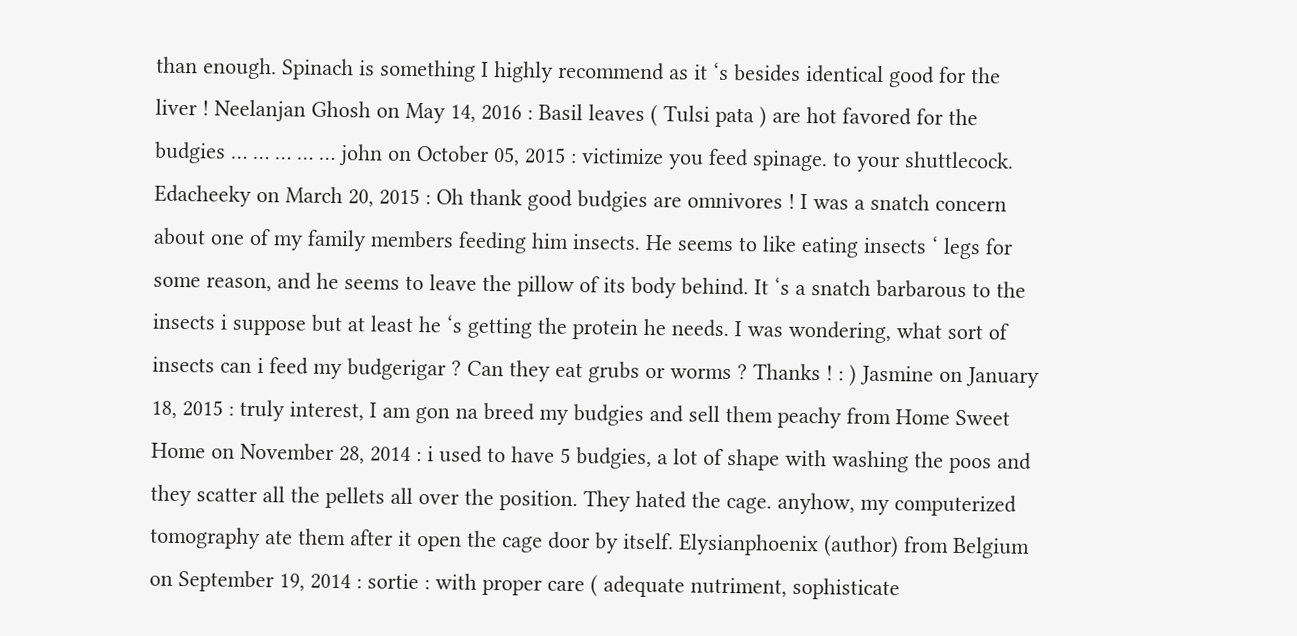than enough. Spinach is something I highly recommend as it ‘s besides identical good for the liver ! Neelanjan Ghosh on May 14, 2016 : Basil leaves ( Tulsi pata ) are hot favored for the budgies … … … … … john on October 05, 2015 : victimize you feed spinage. to your shuttlecock. Edacheeky on March 20, 2015 : Oh thank good budgies are omnivores ! I was a snatch concern about one of my family members feeding him insects. He seems to like eating insects ‘ legs for some reason, and he seems to leave the pillow of its body behind. It ‘s a snatch barbarous to the insects i suppose but at least he ‘s getting the protein he needs. I was wondering, what sort of insects can i feed my budgerigar ? Can they eat grubs or worms ? Thanks ! : ) Jasmine on January 18, 2015 : truly interest, I am gon na breed my budgies and sell them peachy from Home Sweet Home on November 28, 2014 : i used to have 5 budgies, a lot of shape with washing the poos and they scatter all the pellets all over the position. They hated the cage. anyhow, my computerized tomography ate them after it open the cage door by itself. Elysianphoenix (author) from Belgium on September 19, 2014 : sortie : with proper care ( adequate nutriment, sophisticate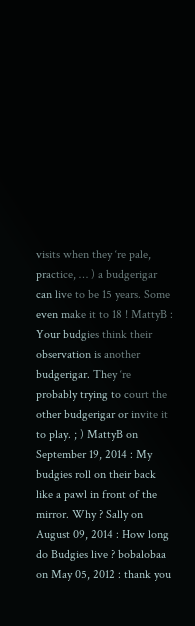visits when they ‘re pale, practice, … ) a budgerigar can live to be 15 years. Some even make it to 18 ! MattyB : Your budgies think their observation is another budgerigar. They ‘re probably trying to court the other budgerigar or invite it to play. ; ) MattyB on September 19, 2014 : My budgies roll on their back like a pawl in front of the mirror. Why ? Sally on August 09, 2014 : How long do Budgies live ? bobalobaa on May 05, 2012 : thank you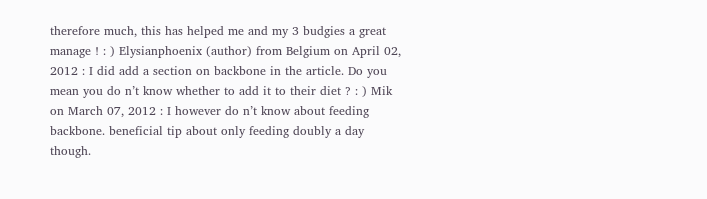therefore much, this has helped me and my 3 budgies a great manage ! : ) Elysianphoenix (author) from Belgium on April 02, 2012 : I did add a section on backbone in the article. Do you mean you do n’t know whether to add it to their diet ? : ) Mik on March 07, 2012 : I however do n’t know about feeding backbone. beneficial tip about only feeding doubly a day though.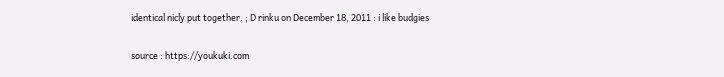identical nicly put together. ; D rinku on December 18, 2011 : i like budgies

source : https://youkuki.com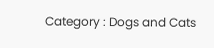Category : Dogs and Cats